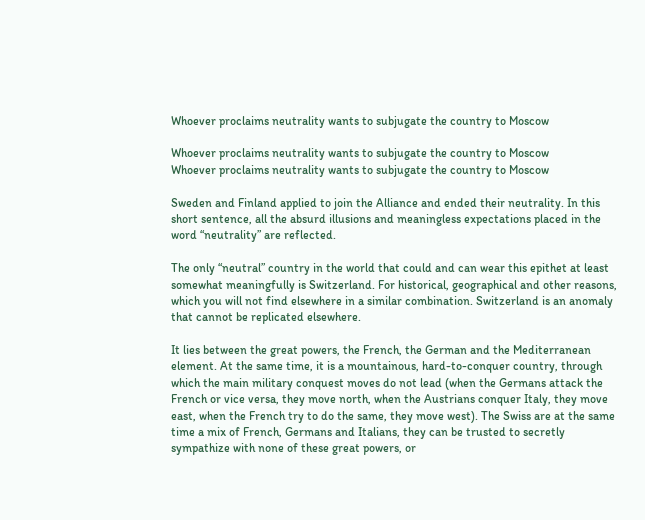Whoever proclaims neutrality wants to subjugate the country to Moscow

Whoever proclaims neutrality wants to subjugate the country to Moscow
Whoever proclaims neutrality wants to subjugate the country to Moscow

Sweden and Finland applied to join the Alliance and ended their neutrality. In this short sentence, all the absurd illusions and meaningless expectations placed in the word “neutrality” are reflected.

The only “neutral” country in the world that could and can wear this epithet at least somewhat meaningfully is Switzerland. For historical, geographical and other reasons, which you will not find elsewhere in a similar combination. Switzerland is an anomaly that cannot be replicated elsewhere.

It lies between the great powers, the French, the German and the Mediterranean element. At the same time, it is a mountainous, hard-to-conquer country, through which the main military conquest moves do not lead (when the Germans attack the French or vice versa, they move north, when the Austrians conquer Italy, they move east, when the French try to do the same, they move west). The Swiss are at the same time a mix of French, Germans and Italians, they can be trusted to secretly sympathize with none of these great powers, or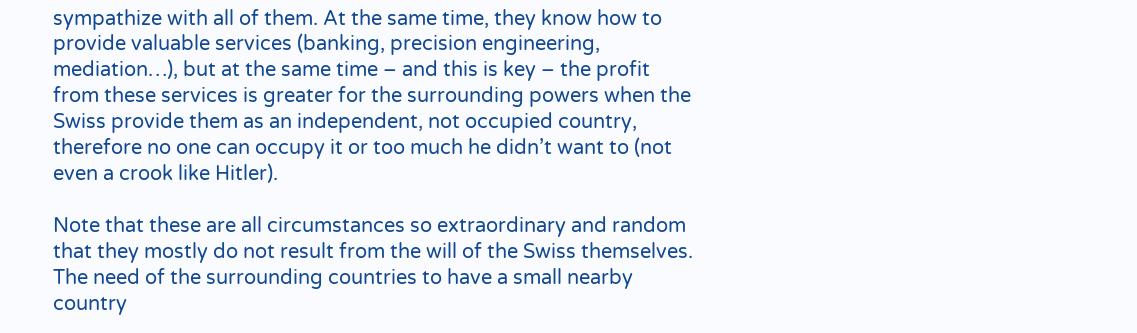sympathize with all of them. At the same time, they know how to provide valuable services (banking, precision engineering, mediation…), but at the same time – and this is key – the profit from these services is greater for the surrounding powers when the Swiss provide them as an independent, not occupied country, therefore no one can occupy it or too much he didn’t want to (not even a crook like Hitler).

Note that these are all circumstances so extraordinary and random that they mostly do not result from the will of the Swiss themselves. The need of the surrounding countries to have a small nearby country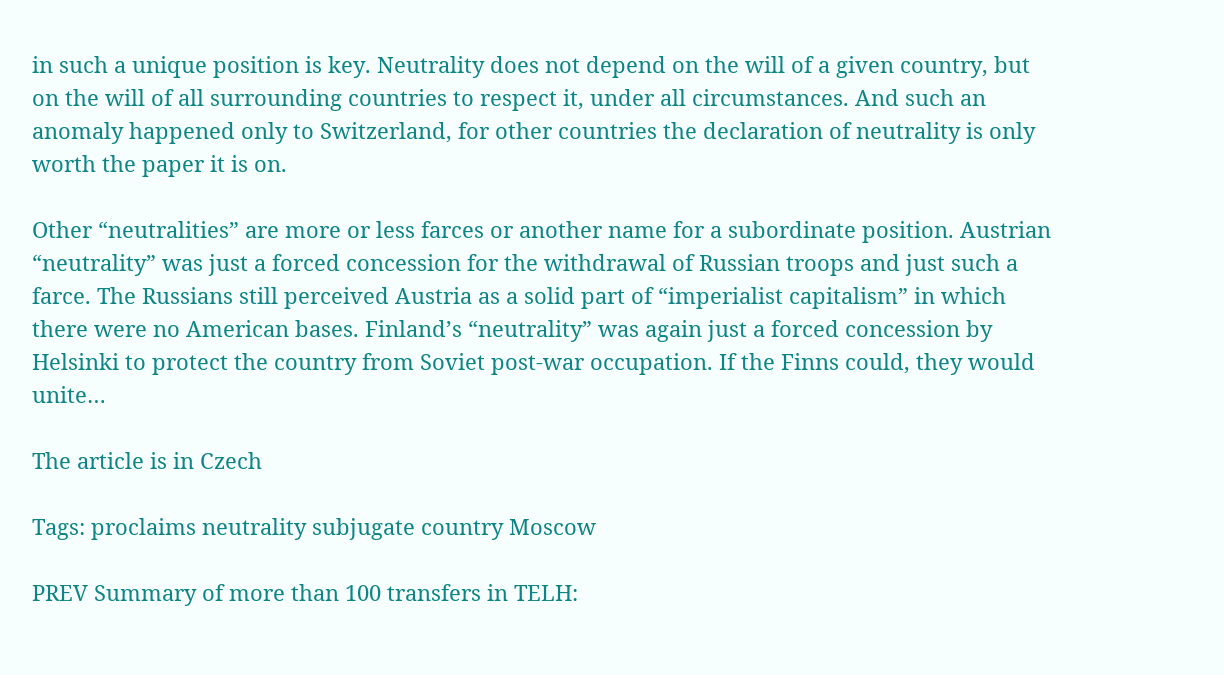in such a unique position is key. Neutrality does not depend on the will of a given country, but on the will of all surrounding countries to respect it, under all circumstances. And such an anomaly happened only to Switzerland, for other countries the declaration of neutrality is only worth the paper it is on.

Other “neutralities” are more or less farces or another name for a subordinate position. Austrian “neutrality” was just a forced concession for the withdrawal of Russian troops and just such a farce. The Russians still perceived Austria as a solid part of “imperialist capitalism” in which there were no American bases. Finland’s “neutrality” was again just a forced concession by Helsinki to protect the country from Soviet post-war occupation. If the Finns could, they would unite…

The article is in Czech

Tags: proclaims neutrality subjugate country Moscow

PREV Summary of more than 100 transfers in TELH: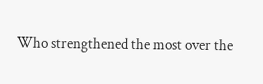Who strengthened the most over the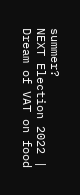summer?
NEXT Election 2022 | Dream of VAT on food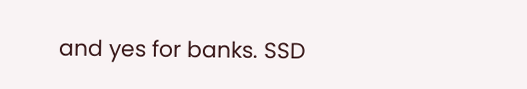and yes for banks. SSD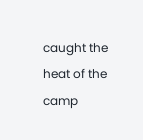caught the heat of the camp